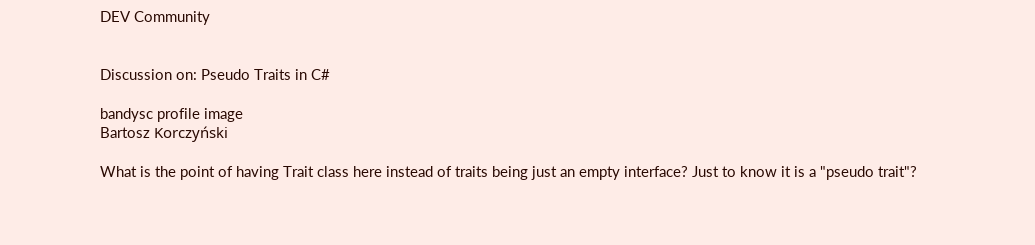DEV Community


Discussion on: Pseudo Traits in C#

bandysc profile image
Bartosz Korczyński

What is the point of having Trait class here instead of traits being just an empty interface? Just to know it is a "pseudo trait"?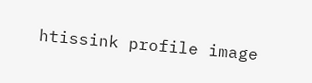htissink profile image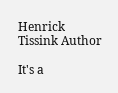Henrick Tissink Author

It's a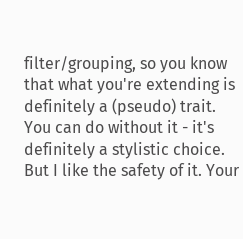filter/grouping, so you know that what you're extending is definitely a (pseudo) trait. You can do without it - it's definitely a stylistic choice. But I like the safety of it. Your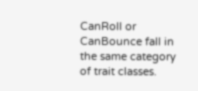CanRoll or CanBounce fall in the same category of trait classes.